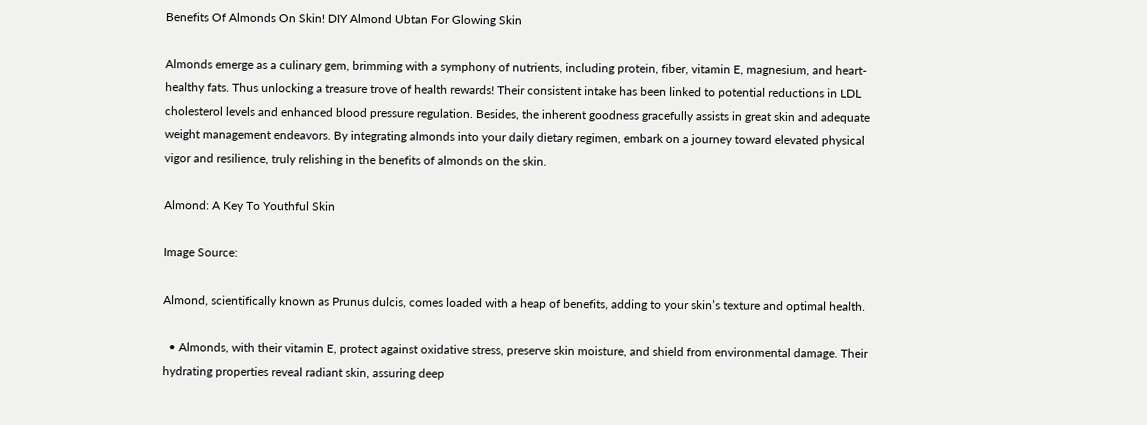Benefits Of Almonds On Skin! DIY Almond Ubtan For Glowing Skin

Almonds emerge as a culinary gem, brimming with a symphony of nutrients, including protein, fiber, vitamin E, magnesium, and heart-healthy fats. Thus unlocking a treasure trove of health rewards! Their consistent intake has been linked to potential reductions in LDL cholesterol levels and enhanced blood pressure regulation. Besides, the inherent goodness gracefully assists in great skin and adequate weight management endeavors. By integrating almonds into your daily dietary regimen, embark on a journey toward elevated physical vigor and resilience, truly relishing in the benefits of almonds on the skin.

Almond: A Key To Youthful Skin

Image Source:

Almond, scientifically known as Prunus dulcis, comes loaded with a heap of benefits, adding to your skin’s texture and optimal health.

  • Almonds, with their vitamin E, protect against oxidative stress, preserve skin moisture, and shield from environmental damage. Their hydrating properties reveal radiant skin, assuring deep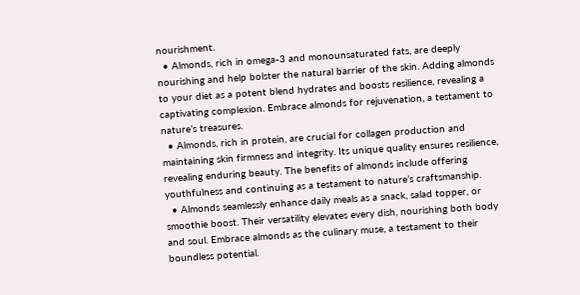nourishment.
  • Almonds, rich in omega-3 and monounsaturated fats, are deeply nourishing and help bolster the natural barrier of the skin. Adding almonds to your diet as a potent blend hydrates and boosts resilience, revealing a captivating complexion. Embrace almonds for rejuvenation, a testament to nature’s treasures.
  • Almonds, rich in protein, are crucial for collagen production and maintaining skin firmness and integrity. Its unique quality ensures resilience, revealing enduring beauty. The benefits of almonds include offering youthfulness and continuing as a testament to nature’s craftsmanship.
  • Almonds seamlessly enhance daily meals as a snack, salad topper, or smoothie boost. Their versatility elevates every dish, nourishing both body and soul. Embrace almonds as the culinary muse, a testament to their boundless potential.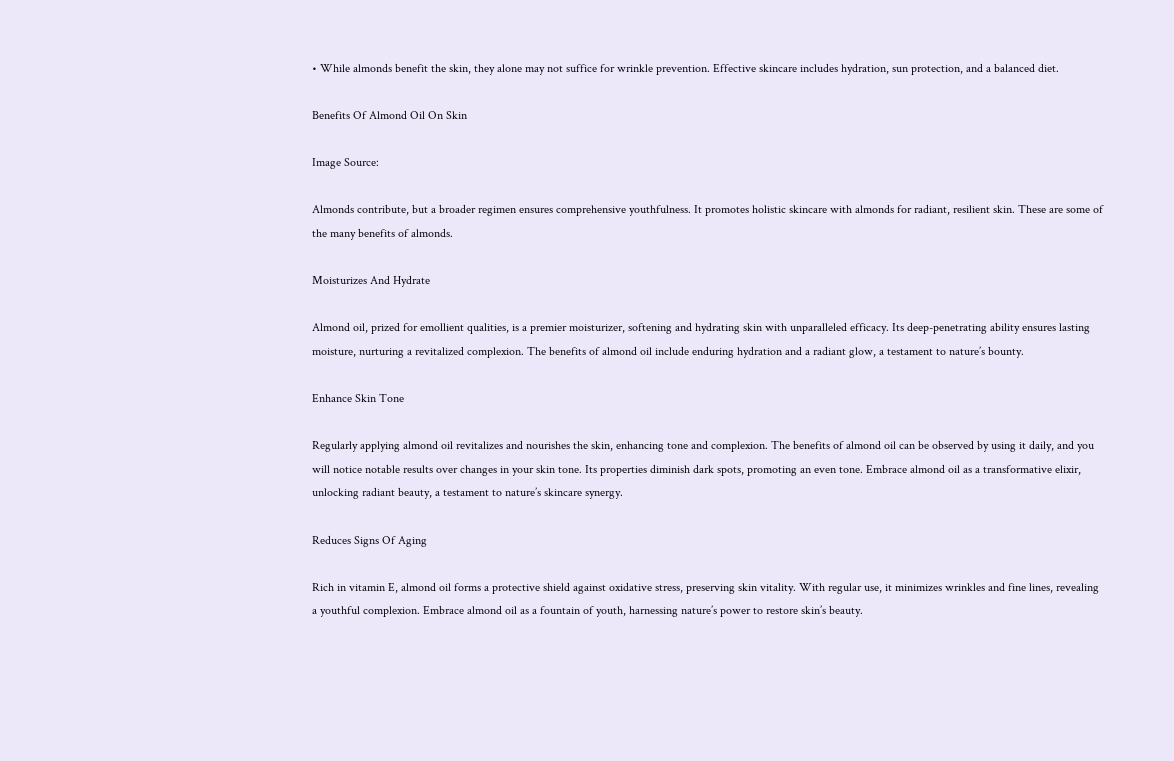• While almonds benefit the skin, they alone may not suffice for wrinkle prevention. Effective skincare includes hydration, sun protection, and a balanced diet.

Benefits Of Almond Oil On Skin

Image Source:

Almonds contribute, but a broader regimen ensures comprehensive youthfulness. It promotes holistic skincare with almonds for radiant, resilient skin. These are some of the many benefits of almonds.

Moisturizes And Hydrate

Almond oil, prized for emollient qualities, is a premier moisturizer, softening and hydrating skin with unparalleled efficacy. Its deep-penetrating ability ensures lasting moisture, nurturing a revitalized complexion. The benefits of almond oil include enduring hydration and a radiant glow, a testament to nature’s bounty.

Enhance Skin Tone

Regularly applying almond oil revitalizes and nourishes the skin, enhancing tone and complexion. The benefits of almond oil can be observed by using it daily, and you will notice notable results over changes in your skin tone. Its properties diminish dark spots, promoting an even tone. Embrace almond oil as a transformative elixir, unlocking radiant beauty, a testament to nature’s skincare synergy.

Reduces Signs Of Aging

Rich in vitamin E, almond oil forms a protective shield against oxidative stress, preserving skin vitality. With regular use, it minimizes wrinkles and fine lines, revealing a youthful complexion. Embrace almond oil as a fountain of youth, harnessing nature’s power to restore skin’s beauty.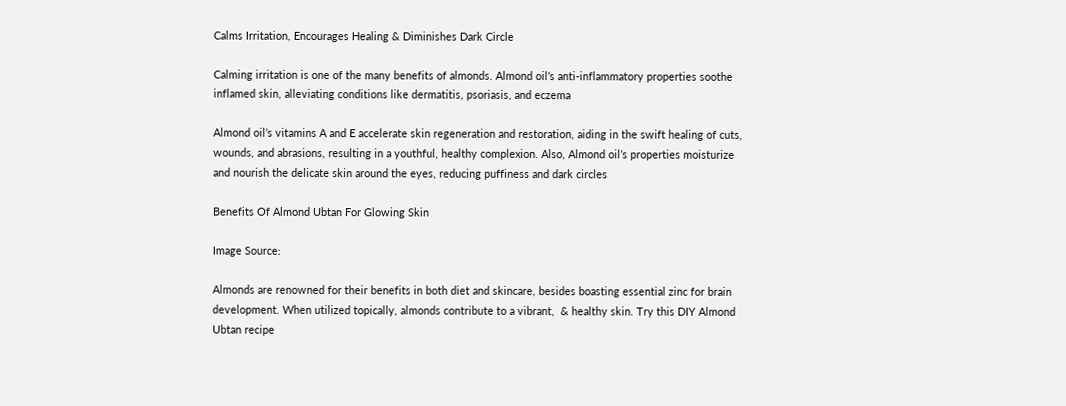Calms Irritation, Encourages Healing & Diminishes Dark Circle

Calming irritation is one of the many benefits of almonds. Almond oil’s anti-inflammatory properties soothe inflamed skin, alleviating conditions like dermatitis, psoriasis, and eczema

Almond oil’s vitamins A and E accelerate skin regeneration and restoration, aiding in the swift healing of cuts, wounds, and abrasions, resulting in a youthful, healthy complexion. Also, Almond oil’s properties moisturize and nourish the delicate skin around the eyes, reducing puffiness and dark circles

Benefits Of Almond Ubtan For Glowing Skin

Image Source:

Almonds are renowned for their benefits in both diet and skincare, besides boasting essential zinc for brain development. When utilized topically, almonds contribute to a vibrant,  & healthy skin. Try this DIY Almond Ubtan recipe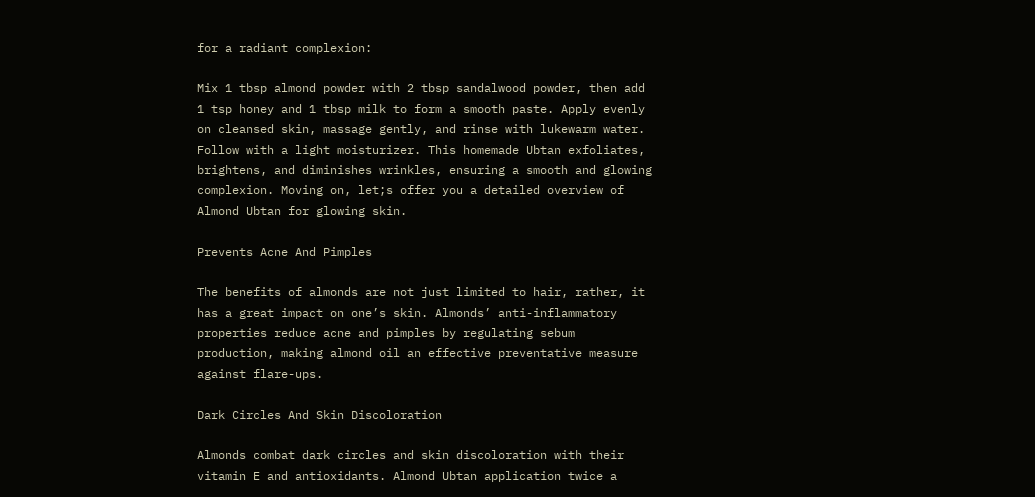for a radiant complexion:

Mix 1 tbsp almond powder with 2 tbsp sandalwood powder, then add 1 tsp honey and 1 tbsp milk to form a smooth paste. Apply evenly on cleansed skin, massage gently, and rinse with lukewarm water. Follow with a light moisturizer. This homemade Ubtan exfoliates, brightens, and diminishes wrinkles, ensuring a smooth and glowing complexion. Moving on, let;s offer you a detailed overview of Almond Ubtan for glowing skin.

Prevents Acne And Pimples

The benefits of almonds are not just limited to hair, rather, it has a great impact on one’s skin. Almonds’ anti-inflammatory properties reduce acne and pimples by regulating sebum production, making almond oil an effective preventative measure against flare-ups.

Dark Circles And Skin Discoloration

Almonds combat dark circles and skin discoloration with their vitamin E and antioxidants. Almond Ubtan application twice a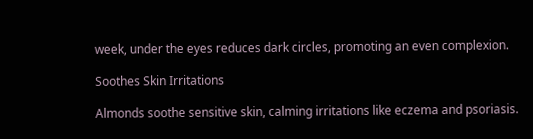week, under the eyes reduces dark circles, promoting an even complexion.

Soothes Skin Irritations

Almonds soothe sensitive skin, calming irritations like eczema and psoriasis.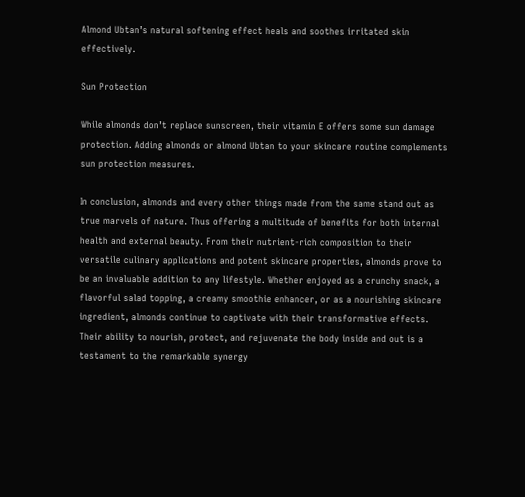Almond Ubtan’s natural softening effect heals and soothes irritated skin effectively.

Sun Protection

While almonds don’t replace sunscreen, their vitamin E offers some sun damage protection. Adding almonds or almond Ubtan to your skincare routine complements sun protection measures.

In conclusion, almonds and every other things made from the same stand out as true marvels of nature. Thus offering a multitude of benefits for both internal health and external beauty. From their nutrient-rich composition to their versatile culinary applications and potent skincare properties, almonds prove to be an invaluable addition to any lifestyle. Whether enjoyed as a crunchy snack, a flavorful salad topping, a creamy smoothie enhancer, or as a nourishing skincare ingredient, almonds continue to captivate with their transformative effects. Their ability to nourish, protect, and rejuvenate the body inside and out is a testament to the remarkable synergy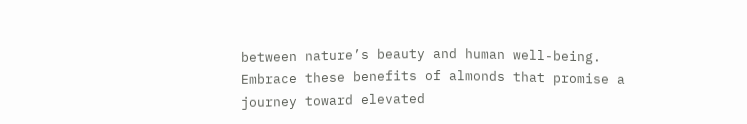between nature’s beauty and human well-being. Embrace these benefits of almonds that promise a journey toward elevated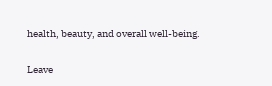health, beauty, and overall well-being.

Leave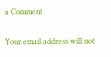a Comment

Your email address will not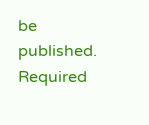be published. Required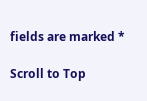fields are marked *

Scroll to Top